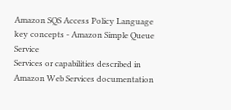Amazon SQS Access Policy Language key concepts - Amazon Simple Queue Service
Services or capabilities described in Amazon Web Services documentation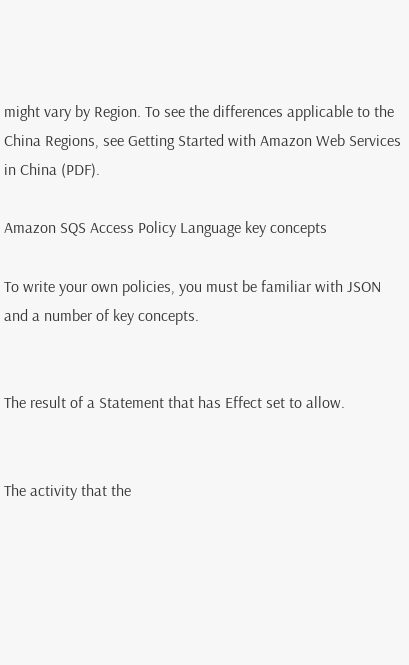might vary by Region. To see the differences applicable to the China Regions, see Getting Started with Amazon Web Services in China (PDF).

Amazon SQS Access Policy Language key concepts

To write your own policies, you must be familiar with JSON and a number of key concepts.


The result of a Statement that has Effect set to allow.


The activity that the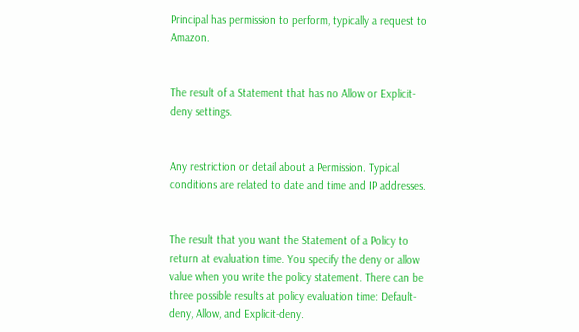Principal has permission to perform, typically a request to Amazon.


The result of a Statement that has no Allow or Explicit-deny settings.


Any restriction or detail about a Permission. Typical conditions are related to date and time and IP addresses.


The result that you want the Statement of a Policy to return at evaluation time. You specify the deny or allow value when you write the policy statement. There can be three possible results at policy evaluation time: Default-deny, Allow, and Explicit-deny.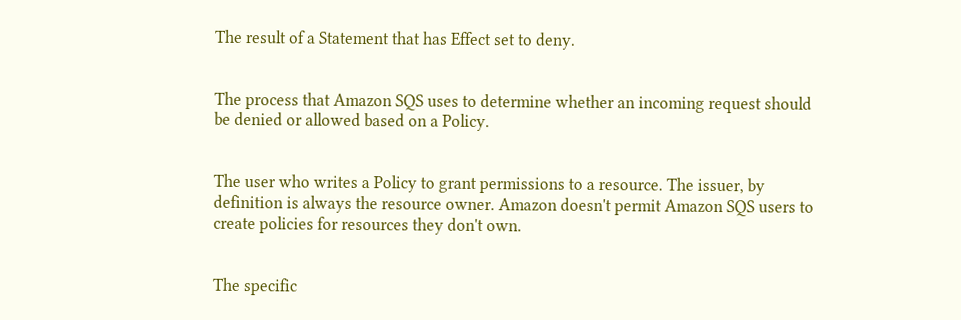The result of a Statement that has Effect set to deny.


The process that Amazon SQS uses to determine whether an incoming request should be denied or allowed based on a Policy.


The user who writes a Policy to grant permissions to a resource. The issuer, by definition is always the resource owner. Amazon doesn't permit Amazon SQS users to create policies for resources they don't own.


The specific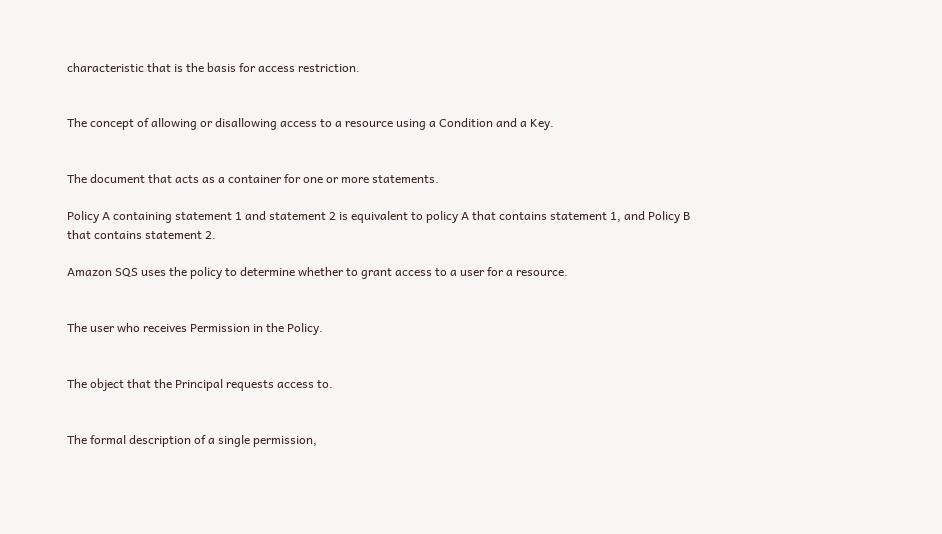characteristic that is the basis for access restriction.


The concept of allowing or disallowing access to a resource using a Condition and a Key.


The document that acts as a container for one or more statements.

Policy A containing statement 1 and statement 2 is equivalent to policy A that contains statement 1, and Policy B that contains statement 2.

Amazon SQS uses the policy to determine whether to grant access to a user for a resource.


The user who receives Permission in the Policy.


The object that the Principal requests access to.


The formal description of a single permission,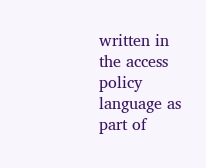written in the access policy language as part of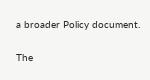a broader Policy document.


The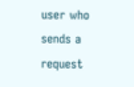user who sends a request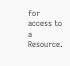for access to a Resource.